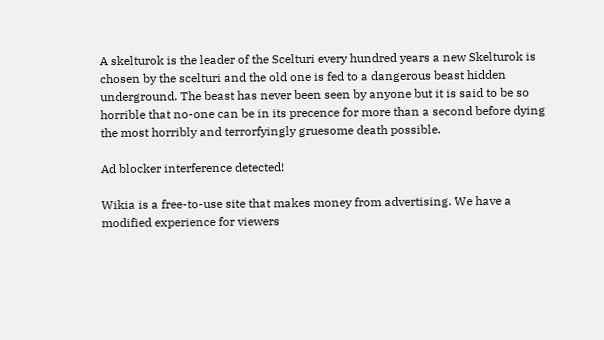A skelturok is the leader of the Scelturi every hundred years a new Skelturok is chosen by the scelturi and the old one is fed to a dangerous beast hidden underground. The beast has never been seen by anyone but it is said to be so horrible that no-one can be in its precence for more than a second before dying the most horribly and terrorfyingly gruesome death possible.

Ad blocker interference detected!

Wikia is a free-to-use site that makes money from advertising. We have a modified experience for viewers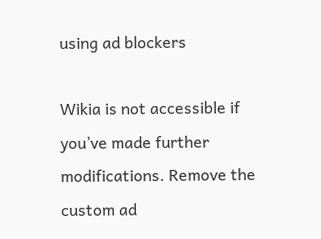using ad blockers

Wikia is not accessible if you’ve made further modifications. Remove the custom ad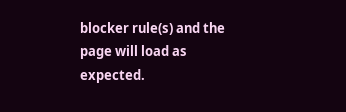blocker rule(s) and the page will load as expected.